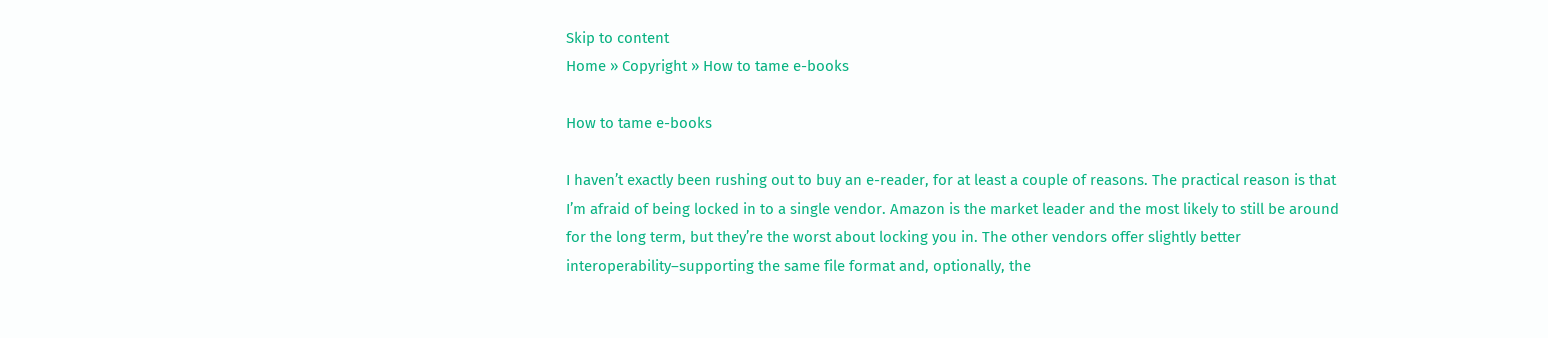Skip to content
Home » Copyright » How to tame e-books

How to tame e-books

I haven’t exactly been rushing out to buy an e-reader, for at least a couple of reasons. The practical reason is that I’m afraid of being locked in to a single vendor. Amazon is the market leader and the most likely to still be around for the long term, but they’re the worst about locking you in. The other vendors offer slightly better interoperability–supporting the same file format and, optionally, the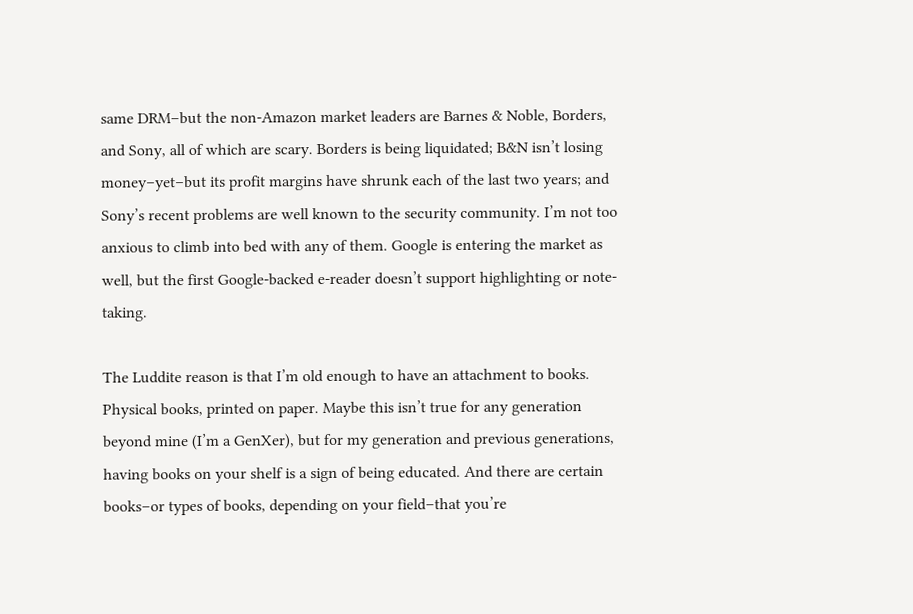same DRM–but the non-Amazon market leaders are Barnes & Noble, Borders, and Sony, all of which are scary. Borders is being liquidated; B&N isn’t losing money–yet–but its profit margins have shrunk each of the last two years; and Sony’s recent problems are well known to the security community. I’m not too anxious to climb into bed with any of them. Google is entering the market as well, but the first Google-backed e-reader doesn’t support highlighting or note-taking.

The Luddite reason is that I’m old enough to have an attachment to books. Physical books, printed on paper. Maybe this isn’t true for any generation beyond mine (I’m a GenXer), but for my generation and previous generations, having books on your shelf is a sign of being educated. And there are certain books–or types of books, depending on your field–that you’re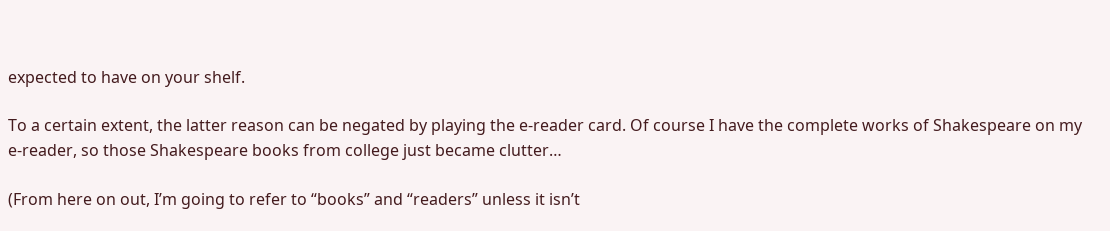expected to have on your shelf.

To a certain extent, the latter reason can be negated by playing the e-reader card. Of course I have the complete works of Shakespeare on my e-reader, so those Shakespeare books from college just became clutter…

(From here on out, I’m going to refer to “books” and “readers” unless it isn’t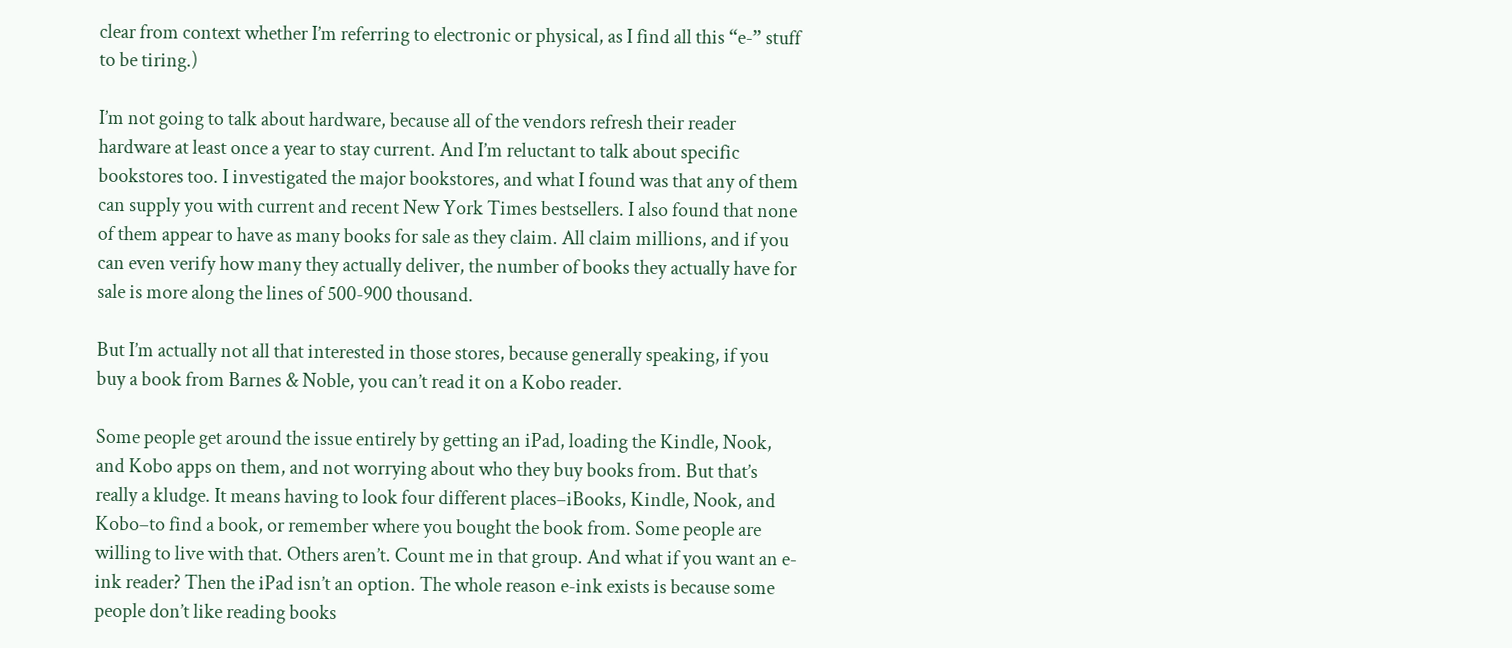clear from context whether I’m referring to electronic or physical, as I find all this “e-” stuff to be tiring.)

I’m not going to talk about hardware, because all of the vendors refresh their reader hardware at least once a year to stay current. And I’m reluctant to talk about specific bookstores too. I investigated the major bookstores, and what I found was that any of them can supply you with current and recent New York Times bestsellers. I also found that none of them appear to have as many books for sale as they claim. All claim millions, and if you can even verify how many they actually deliver, the number of books they actually have for sale is more along the lines of 500-900 thousand.

But I’m actually not all that interested in those stores, because generally speaking, if you buy a book from Barnes & Noble, you can’t read it on a Kobo reader.

Some people get around the issue entirely by getting an iPad, loading the Kindle, Nook, and Kobo apps on them, and not worrying about who they buy books from. But that’s really a kludge. It means having to look four different places–iBooks, Kindle, Nook, and Kobo–to find a book, or remember where you bought the book from. Some people are willing to live with that. Others aren’t. Count me in that group. And what if you want an e-ink reader? Then the iPad isn’t an option. The whole reason e-ink exists is because some people don’t like reading books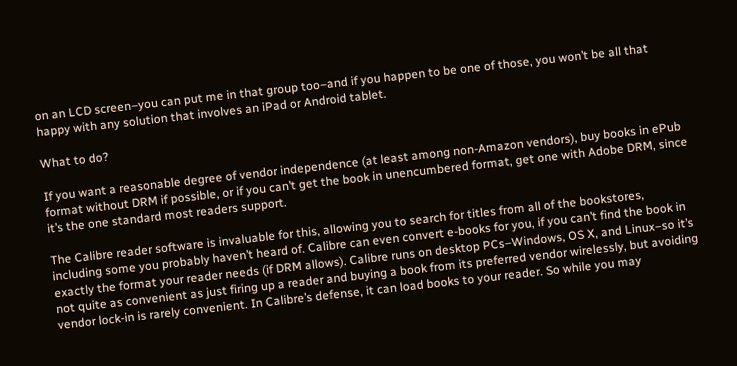on an LCD screen–you can put me in that group too–and if you happen to be one of those, you won’t be all that happy with any solution that involves an iPad or Android tablet.

What to do?

If you want a reasonable degree of vendor independence (at least among non-Amazon vendors), buy books in ePub format without DRM if possible, or if you can’t get the book in unencumbered format, get one with Adobe DRM, since it’s the one standard most readers support.

The Calibre reader software is invaluable for this, allowing you to search for titles from all of the bookstores, including some you probably haven’t heard of. Calibre can even convert e-books for you, if you can’t find the book in exactly the format your reader needs (if DRM allows). Calibre runs on desktop PCs–Windows, OS X, and Linux–so it’s not quite as convenient as just firing up a reader and buying a book from its preferred vendor wirelessly, but avoiding vendor lock-in is rarely convenient. In Calibre’s defense, it can load books to your reader. So while you may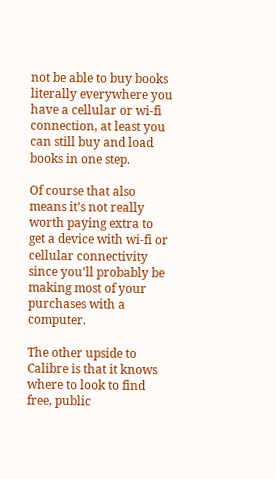not be able to buy books literally everywhere you have a cellular or wi-fi connection, at least you can still buy and load books in one step.

Of course that also means it’s not really worth paying extra to get a device with wi-fi or cellular connectivity since you’ll probably be making most of your purchases with a computer.

The other upside to Calibre is that it knows where to look to find free, public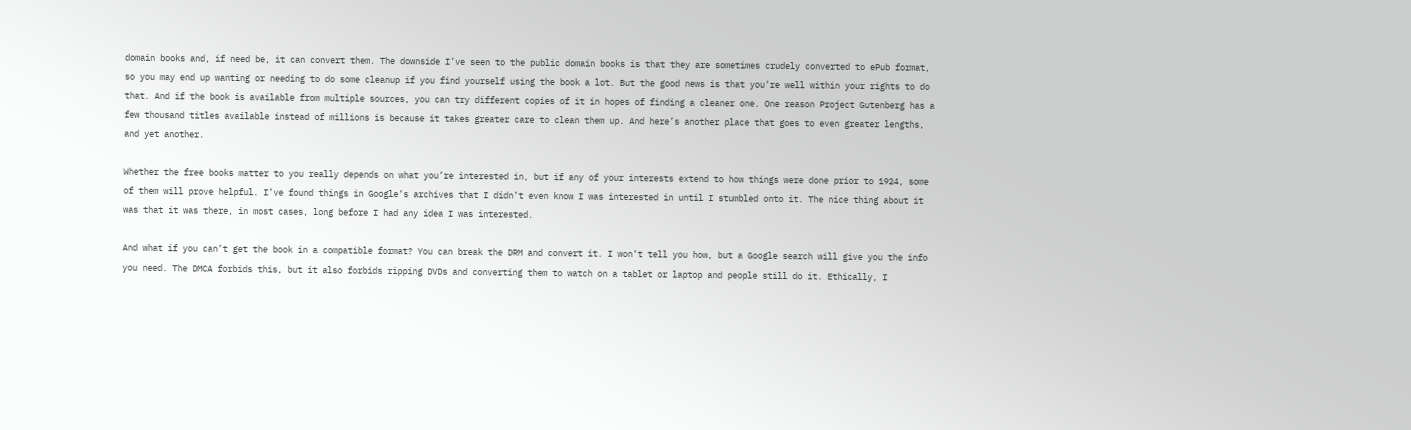domain books and, if need be, it can convert them. The downside I’ve seen to the public domain books is that they are sometimes crudely converted to ePub format, so you may end up wanting or needing to do some cleanup if you find yourself using the book a lot. But the good news is that you’re well within your rights to do that. And if the book is available from multiple sources, you can try different copies of it in hopes of finding a cleaner one. One reason Project Gutenberg has a few thousand titles available instead of millions is because it takes greater care to clean them up. And here’s another place that goes to even greater lengths, and yet another.

Whether the free books matter to you really depends on what you’re interested in, but if any of your interests extend to how things were done prior to 1924, some of them will prove helpful. I’ve found things in Google’s archives that I didn’t even know I was interested in until I stumbled onto it. The nice thing about it was that it was there, in most cases, long before I had any idea I was interested.

And what if you can’t get the book in a compatible format? You can break the DRM and convert it. I won’t tell you how, but a Google search will give you the info you need. The DMCA forbids this, but it also forbids ripping DVDs and converting them to watch on a tablet or laptop and people still do it. Ethically, I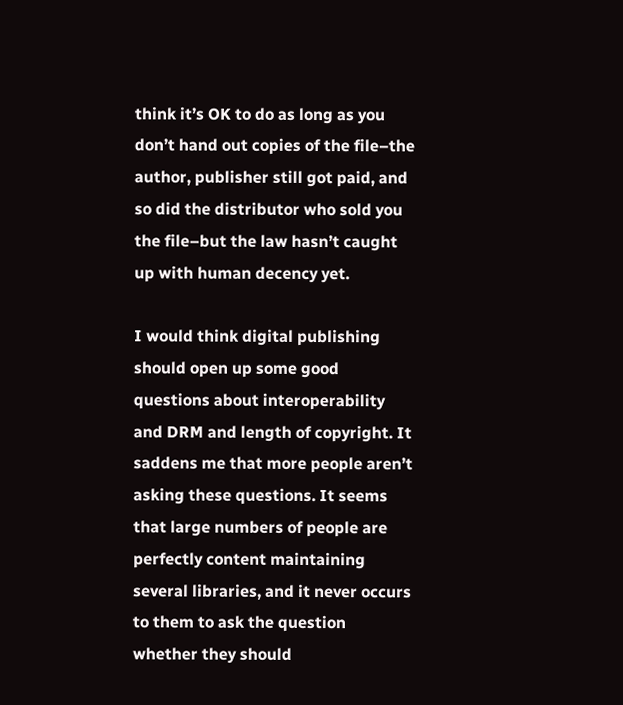think it’s OK to do as long as you don’t hand out copies of the file–the author, publisher still got paid, and so did the distributor who sold you the file–but the law hasn’t caught up with human decency yet.

I would think digital publishing should open up some good questions about interoperability and DRM and length of copyright. It saddens me that more people aren’t asking these questions. It seems that large numbers of people are perfectly content maintaining several libraries, and it never occurs to them to ask the question whether they should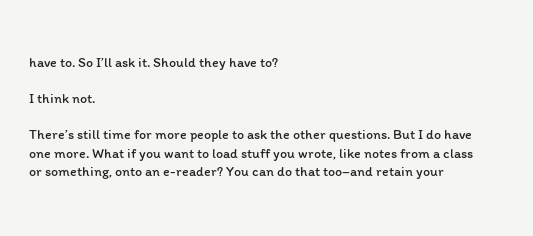have to. So I’ll ask it. Should they have to?

I think not.

There’s still time for more people to ask the other questions. But I do have one more. What if you want to load stuff you wrote, like notes from a class or something, onto an e-reader? You can do that too–and retain your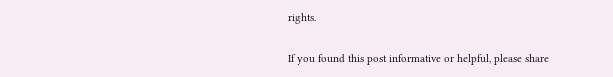rights.

If you found this post informative or helpful, please share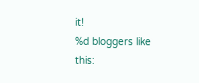it!
%d bloggers like this: